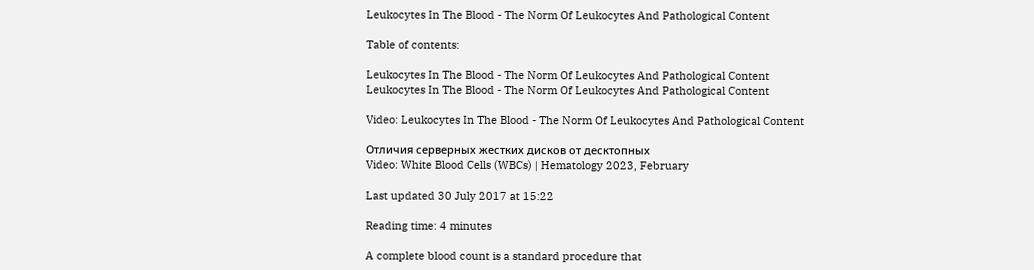Leukocytes In The Blood - The Norm Of Leukocytes And Pathological Content

Table of contents:

Leukocytes In The Blood - The Norm Of Leukocytes And Pathological Content
Leukocytes In The Blood - The Norm Of Leukocytes And Pathological Content

Video: Leukocytes In The Blood - The Norm Of Leukocytes And Pathological Content

Отличия серверных жестких дисков от десктопных
Video: White Blood Cells (WBCs) | Hematology 2023, February

Last updated 30 July 2017 at 15:22

Reading time: 4 minutes

A complete blood count is a standard procedure that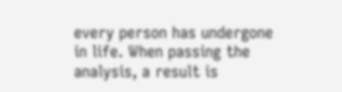every person has undergone in life. When passing the analysis, a result is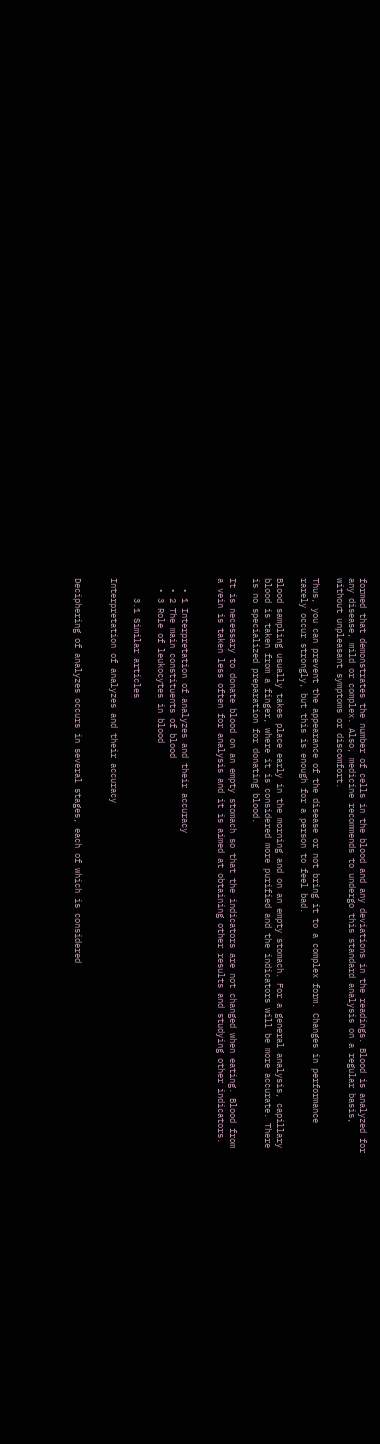formed that demonstrates the number of cells in the blood and any deviations in the readings. Blood is analyzed for any disease, mild or complex. Also, medicine recommends to undergo this standard analysis on a regular basis, without unpleasant symptoms or discomfort.

Thus, you can prevent the appearance of the disease or not bring it to a complex form. Changes in performance rarely occur strongly, but this is enough for a person to feel bad.

Blood sampling usually takes place early in the morning and on an empty stomach. For a general analysis, capillary blood is taken from a finger, where it is considered more purified and the indicators will be more accurate. There is no specialized preparation for donating blood.

It is necessary to donate blood on an empty stomach so that the indicators are not changed when eating. Blood from a vein is taken less often for analysis and it is aimed at obtaining other results and studying other indicators.


  • 1 Interpretation of analyzes and their accuracy
  • 2 The main constituents of blood
  • 3 Role of leukocytes in blood

    3.1 Similar articles

Interpretation of analyzes and their accuracy


Deciphering of analyzes occurs in several stages, each of which is considered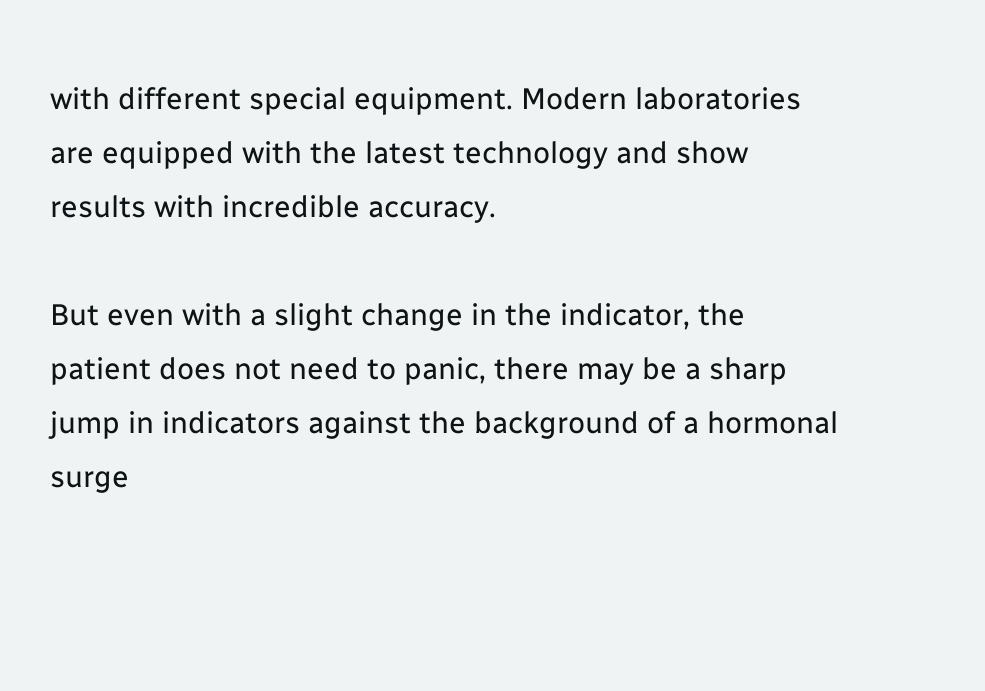with different special equipment. Modern laboratories are equipped with the latest technology and show results with incredible accuracy.

But even with a slight change in the indicator, the patient does not need to panic, there may be a sharp jump in indicators against the background of a hormonal surge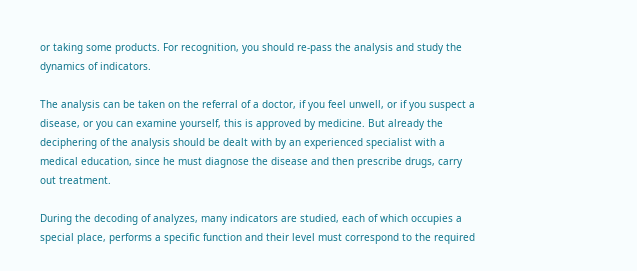or taking some products. For recognition, you should re-pass the analysis and study the dynamics of indicators.

The analysis can be taken on the referral of a doctor, if you feel unwell, or if you suspect a disease, or you can examine yourself, this is approved by medicine. But already the deciphering of the analysis should be dealt with by an experienced specialist with a medical education, since he must diagnose the disease and then prescribe drugs, carry out treatment.

During the decoding of analyzes, many indicators are studied, each of which occupies a special place, performs a specific function and their level must correspond to the required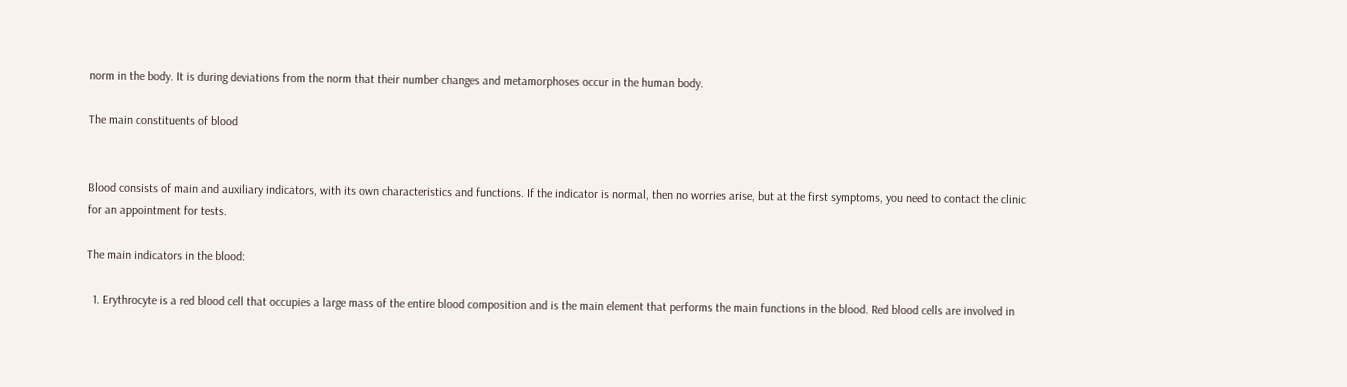norm in the body. It is during deviations from the norm that their number changes and metamorphoses occur in the human body.

The main constituents of blood


Blood consists of main and auxiliary indicators, with its own characteristics and functions. If the indicator is normal, then no worries arise, but at the first symptoms, you need to contact the clinic for an appointment for tests.

The main indicators in the blood:

  1. Erythrocyte is a red blood cell that occupies a large mass of the entire blood composition and is the main element that performs the main functions in the blood. Red blood cells are involved in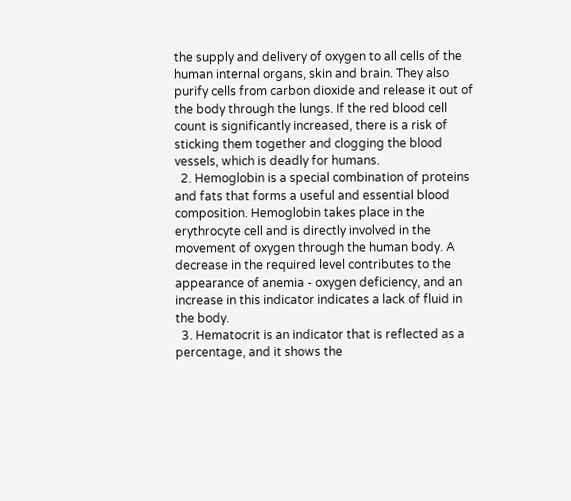the supply and delivery of oxygen to all cells of the human internal organs, skin and brain. They also purify cells from carbon dioxide and release it out of the body through the lungs. If the red blood cell count is significantly increased, there is a risk of sticking them together and clogging the blood vessels, which is deadly for humans.
  2. Hemoglobin is a special combination of proteins and fats that forms a useful and essential blood composition. Hemoglobin takes place in the erythrocyte cell and is directly involved in the movement of oxygen through the human body. A decrease in the required level contributes to the appearance of anemia - oxygen deficiency, and an increase in this indicator indicates a lack of fluid in the body.
  3. Hematocrit is an indicator that is reflected as a percentage, and it shows the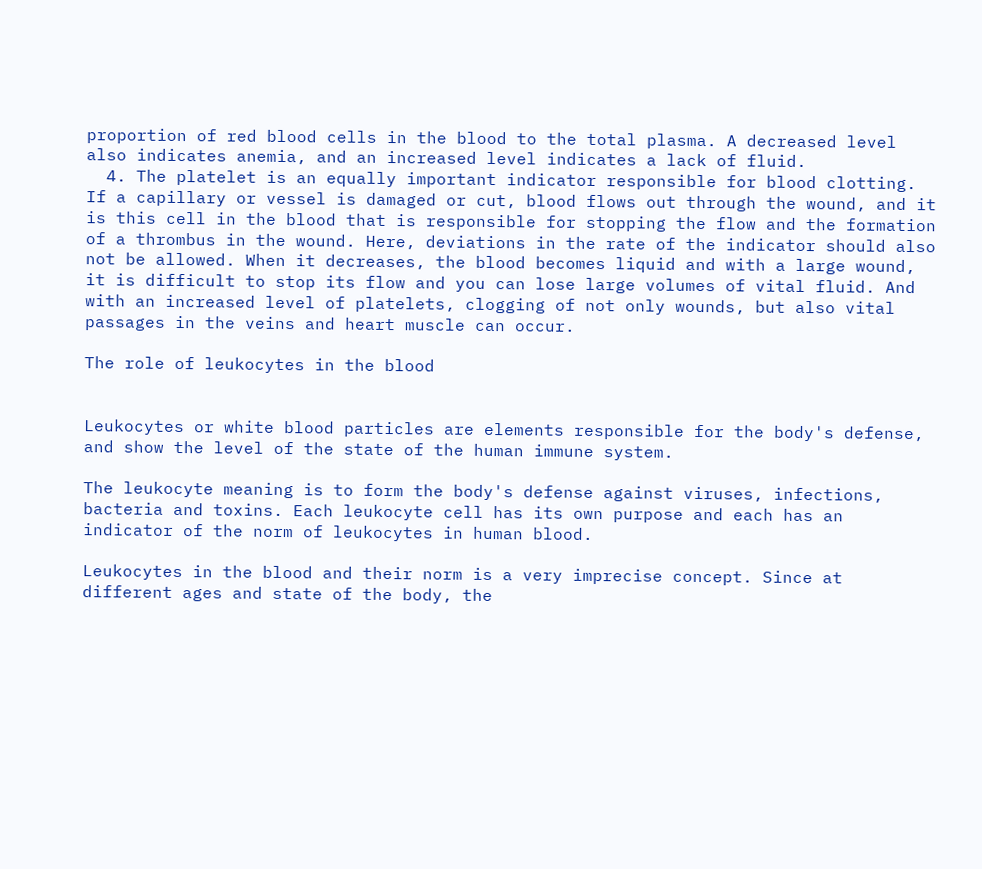proportion of red blood cells in the blood to the total plasma. A decreased level also indicates anemia, and an increased level indicates a lack of fluid.
  4. The platelet is an equally important indicator responsible for blood clotting. If a capillary or vessel is damaged or cut, blood flows out through the wound, and it is this cell in the blood that is responsible for stopping the flow and the formation of a thrombus in the wound. Here, deviations in the rate of the indicator should also not be allowed. When it decreases, the blood becomes liquid and with a large wound, it is difficult to stop its flow and you can lose large volumes of vital fluid. And with an increased level of platelets, clogging of not only wounds, but also vital passages in the veins and heart muscle can occur.

The role of leukocytes in the blood


Leukocytes or white blood particles are elements responsible for the body's defense, and show the level of the state of the human immune system.

The leukocyte meaning is to form the body's defense against viruses, infections, bacteria and toxins. Each leukocyte cell has its own purpose and each has an indicator of the norm of leukocytes in human blood.

Leukocytes in the blood and their norm is a very imprecise concept. Since at different ages and state of the body, the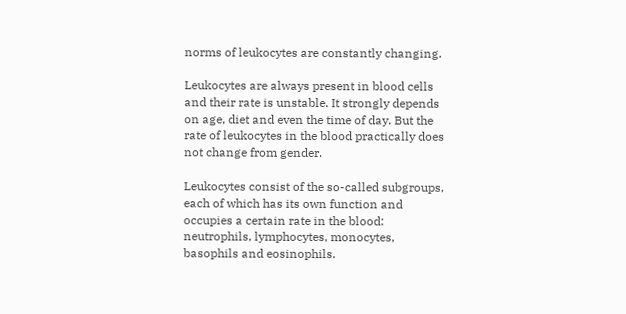norms of leukocytes are constantly changing.

Leukocytes are always present in blood cells and their rate is unstable. It strongly depends on age, diet and even the time of day. But the rate of leukocytes in the blood practically does not change from gender.

Leukocytes consist of the so-called subgroups, each of which has its own function and occupies a certain rate in the blood: neutrophils, lymphocytes, monocytes, basophils and eosinophils.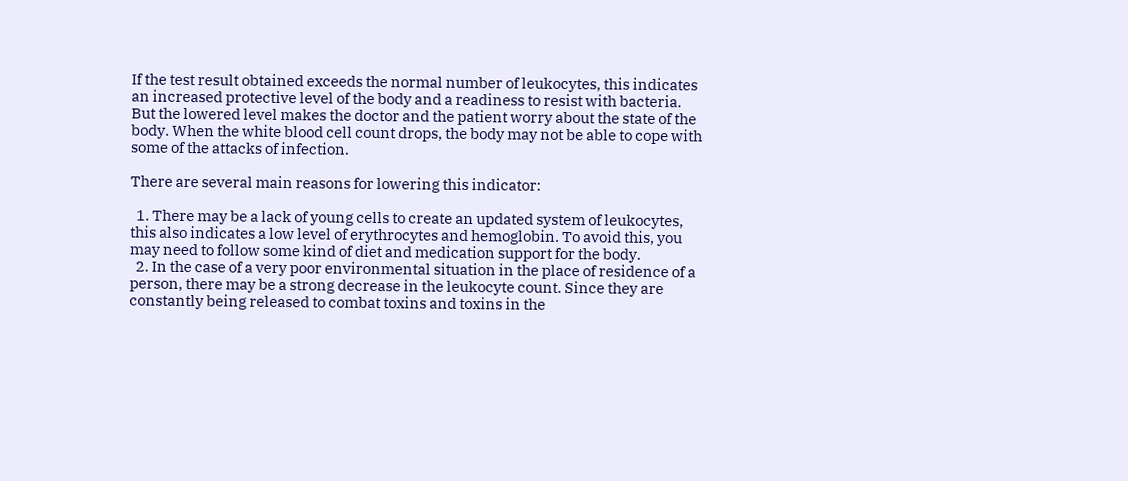If the test result obtained exceeds the normal number of leukocytes, this indicates an increased protective level of the body and a readiness to resist with bacteria. But the lowered level makes the doctor and the patient worry about the state of the body. When the white blood cell count drops, the body may not be able to cope with some of the attacks of infection.

There are several main reasons for lowering this indicator:

  1. There may be a lack of young cells to create an updated system of leukocytes, this also indicates a low level of erythrocytes and hemoglobin. To avoid this, you may need to follow some kind of diet and medication support for the body.
  2. In the case of a very poor environmental situation in the place of residence of a person, there may be a strong decrease in the leukocyte count. Since they are constantly being released to combat toxins and toxins in the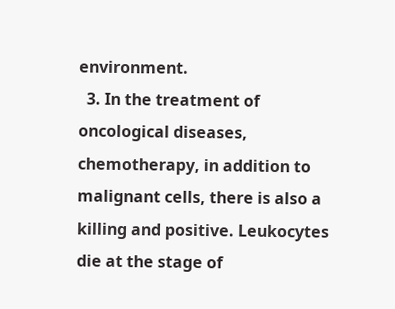environment.
  3. In the treatment of oncological diseases, chemotherapy, in addition to malignant cells, there is also a killing and positive. Leukocytes die at the stage of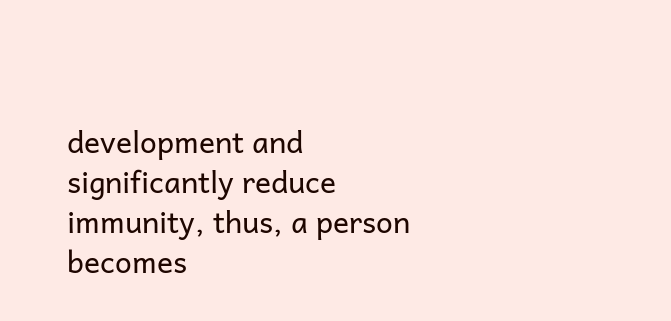development and significantly reduce immunity, thus, a person becomes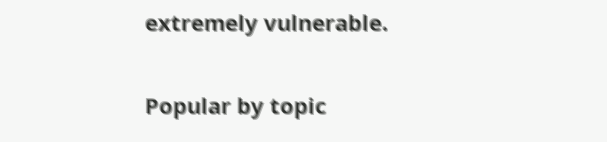extremely vulnerable.

Popular by topic